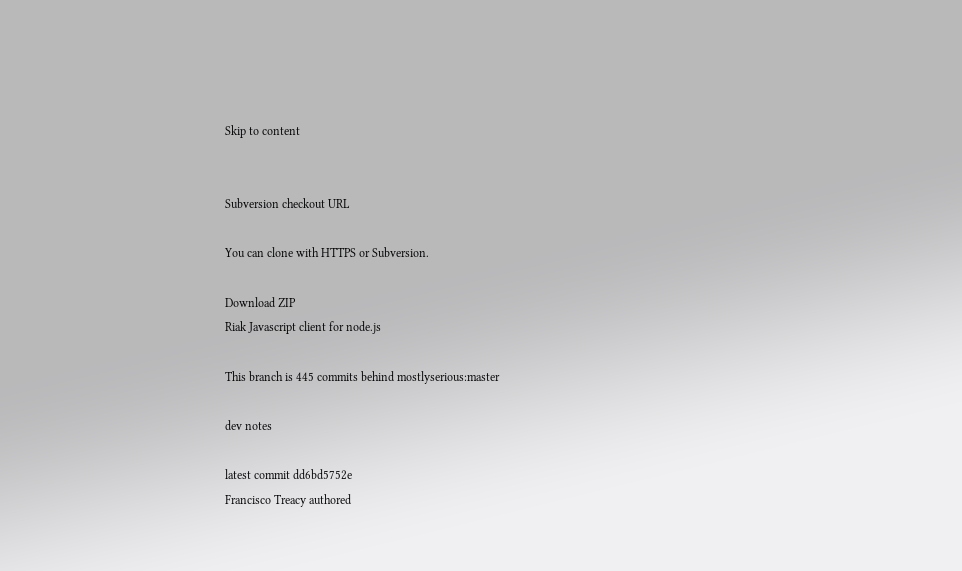Skip to content


Subversion checkout URL

You can clone with HTTPS or Subversion.

Download ZIP
Riak Javascript client for node.js

This branch is 445 commits behind mostlyserious:master

dev notes

latest commit dd6bd5752e
Francisco Treacy authored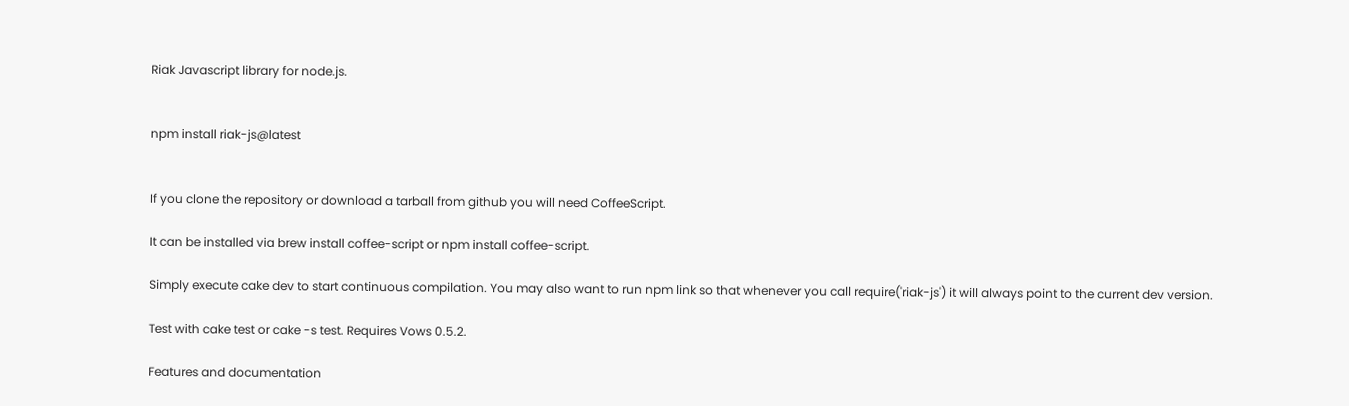Riak Javascript library for node.js.


npm install riak-js@latest


If you clone the repository or download a tarball from github you will need CoffeeScript.

It can be installed via brew install coffee-script or npm install coffee-script.

Simply execute cake dev to start continuous compilation. You may also want to run npm link so that whenever you call require('riak-js') it will always point to the current dev version.

Test with cake test or cake -s test. Requires Vows 0.5.2.

Features and documentation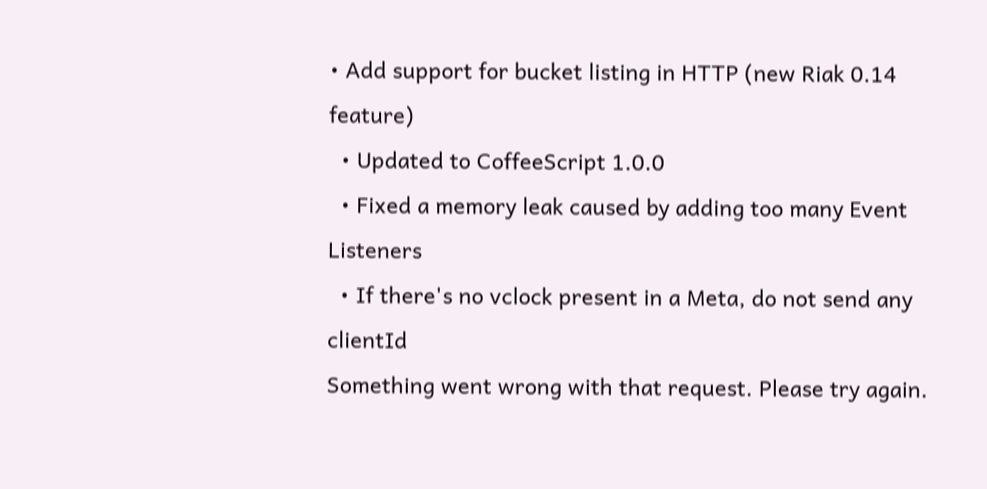• Add support for bucket listing in HTTP (new Riak 0.14 feature)
  • Updated to CoffeeScript 1.0.0
  • Fixed a memory leak caused by adding too many Event Listeners
  • If there's no vclock present in a Meta, do not send any clientId
Something went wrong with that request. Please try again.